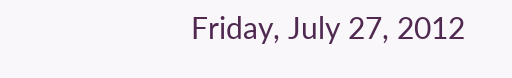Friday, July 27, 2012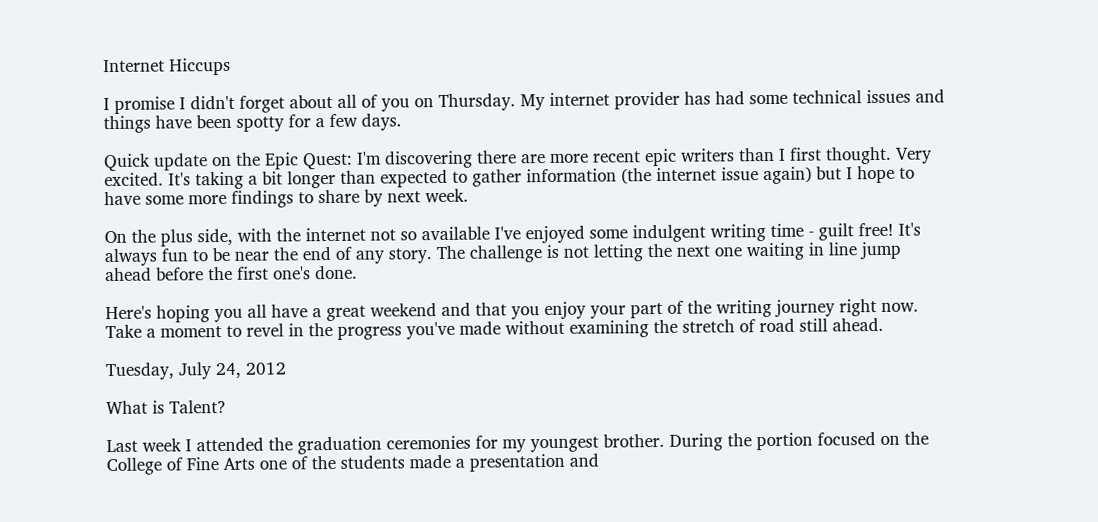Internet Hiccups

I promise I didn't forget about all of you on Thursday. My internet provider has had some technical issues and things have been spotty for a few days.

Quick update on the Epic Quest: I'm discovering there are more recent epic writers than I first thought. Very excited. It's taking a bit longer than expected to gather information (the internet issue again) but I hope to have some more findings to share by next week.

On the plus side, with the internet not so available I've enjoyed some indulgent writing time - guilt free! It's always fun to be near the end of any story. The challenge is not letting the next one waiting in line jump ahead before the first one's done.

Here's hoping you all have a great weekend and that you enjoy your part of the writing journey right now. Take a moment to revel in the progress you've made without examining the stretch of road still ahead.

Tuesday, July 24, 2012

What is Talent?

Last week I attended the graduation ceremonies for my youngest brother. During the portion focused on the College of Fine Arts one of the students made a presentation and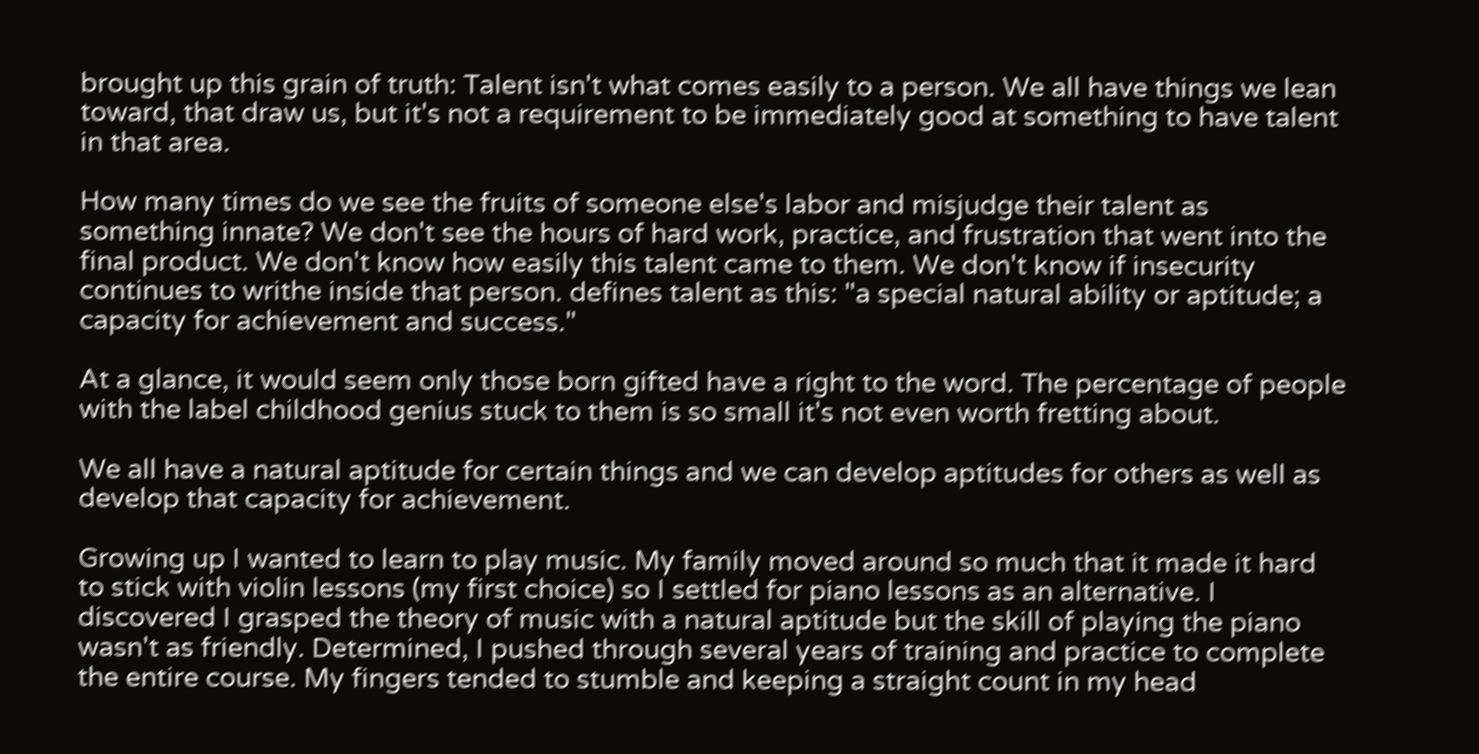brought up this grain of truth: Talent isn't what comes easily to a person. We all have things we lean toward, that draw us, but it's not a requirement to be immediately good at something to have talent in that area.

How many times do we see the fruits of someone else's labor and misjudge their talent as something innate? We don't see the hours of hard work, practice, and frustration that went into the final product. We don't know how easily this talent came to them. We don't know if insecurity continues to writhe inside that person. defines talent as this: "a special natural ability or aptitude; a capacity for achievement and success."

At a glance, it would seem only those born gifted have a right to the word. The percentage of people with the label childhood genius stuck to them is so small it's not even worth fretting about.

We all have a natural aptitude for certain things and we can develop aptitudes for others as well as develop that capacity for achievement.

Growing up I wanted to learn to play music. My family moved around so much that it made it hard to stick with violin lessons (my first choice) so I settled for piano lessons as an alternative. I discovered I grasped the theory of music with a natural aptitude but the skill of playing the piano wasn't as friendly. Determined, I pushed through several years of training and practice to complete the entire course. My fingers tended to stumble and keeping a straight count in my head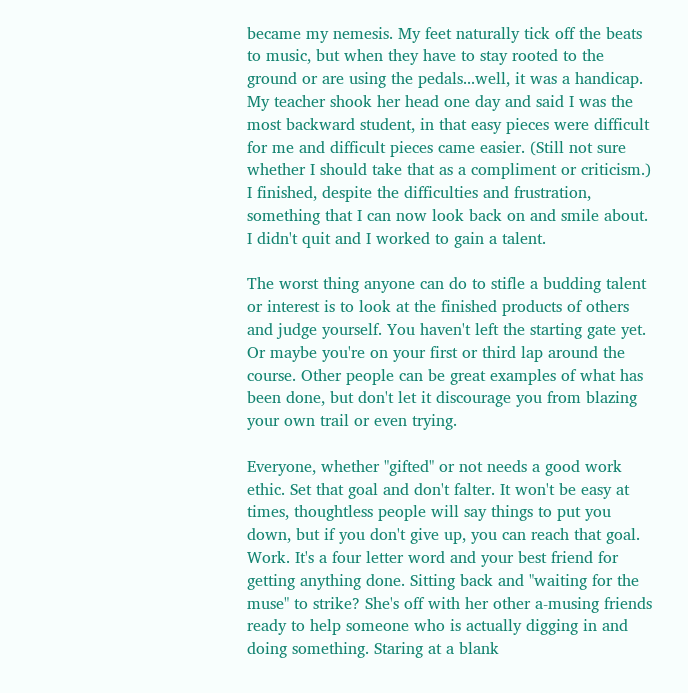became my nemesis. My feet naturally tick off the beats to music, but when they have to stay rooted to the ground or are using the pedals...well, it was a handicap. My teacher shook her head one day and said I was the most backward student, in that easy pieces were difficult for me and difficult pieces came easier. (Still not sure whether I should take that as a compliment or criticism.) I finished, despite the difficulties and frustration, something that I can now look back on and smile about. I didn't quit and I worked to gain a talent.

The worst thing anyone can do to stifle a budding talent or interest is to look at the finished products of others and judge yourself. You haven't left the starting gate yet. Or maybe you're on your first or third lap around the course. Other people can be great examples of what has been done, but don't let it discourage you from blazing your own trail or even trying.

Everyone, whether "gifted" or not needs a good work ethic. Set that goal and don't falter. It won't be easy at times, thoughtless people will say things to put you down, but if you don't give up, you can reach that goal. Work. It's a four letter word and your best friend for getting anything done. Sitting back and "waiting for the muse" to strike? She's off with her other a-musing friends ready to help someone who is actually digging in and doing something. Staring at a blank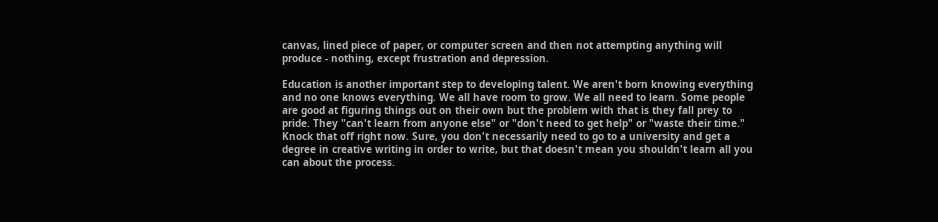canvas, lined piece of paper, or computer screen and then not attempting anything will produce - nothing, except frustration and depression.

Education is another important step to developing talent. We aren't born knowing everything and no one knows everything. We all have room to grow. We all need to learn. Some people are good at figuring things out on their own but the problem with that is they fall prey to pride. They "can't learn from anyone else" or "don't need to get help" or "waste their time." Knock that off right now. Sure, you don't necessarily need to go to a university and get a degree in creative writing in order to write, but that doesn't mean you shouldn't learn all you can about the process.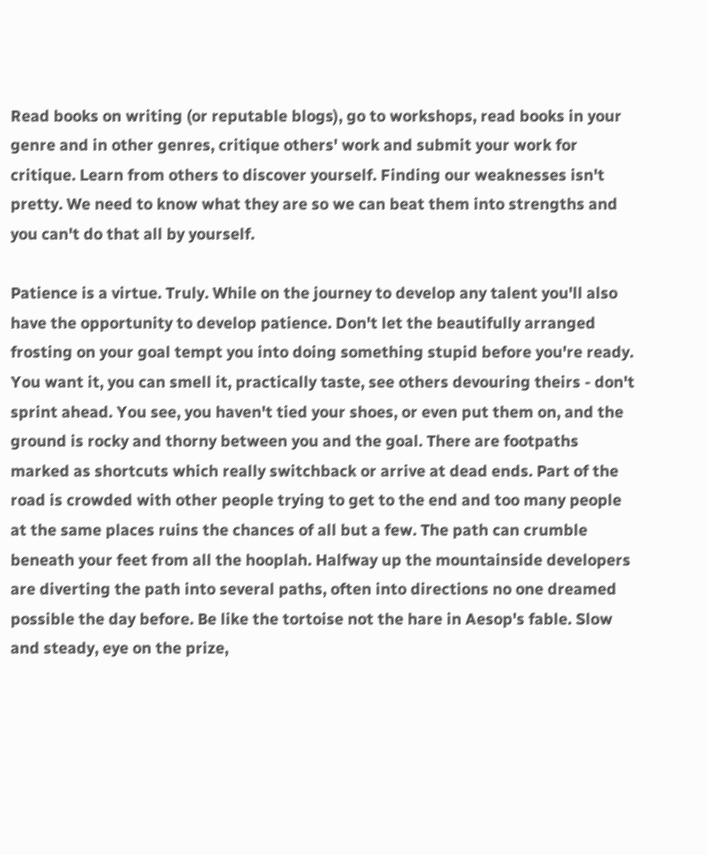Read books on writing (or reputable blogs), go to workshops, read books in your genre and in other genres, critique others' work and submit your work for critique. Learn from others to discover yourself. Finding our weaknesses isn't pretty. We need to know what they are so we can beat them into strengths and you can't do that all by yourself.

Patience is a virtue. Truly. While on the journey to develop any talent you'll also have the opportunity to develop patience. Don't let the beautifully arranged frosting on your goal tempt you into doing something stupid before you're ready. You want it, you can smell it, practically taste, see others devouring theirs - don't sprint ahead. You see, you haven't tied your shoes, or even put them on, and the ground is rocky and thorny between you and the goal. There are footpaths marked as shortcuts which really switchback or arrive at dead ends. Part of the road is crowded with other people trying to get to the end and too many people at the same places ruins the chances of all but a few. The path can crumble beneath your feet from all the hooplah. Halfway up the mountainside developers are diverting the path into several paths, often into directions no one dreamed possible the day before. Be like the tortoise not the hare in Aesop's fable. Slow and steady, eye on the prize,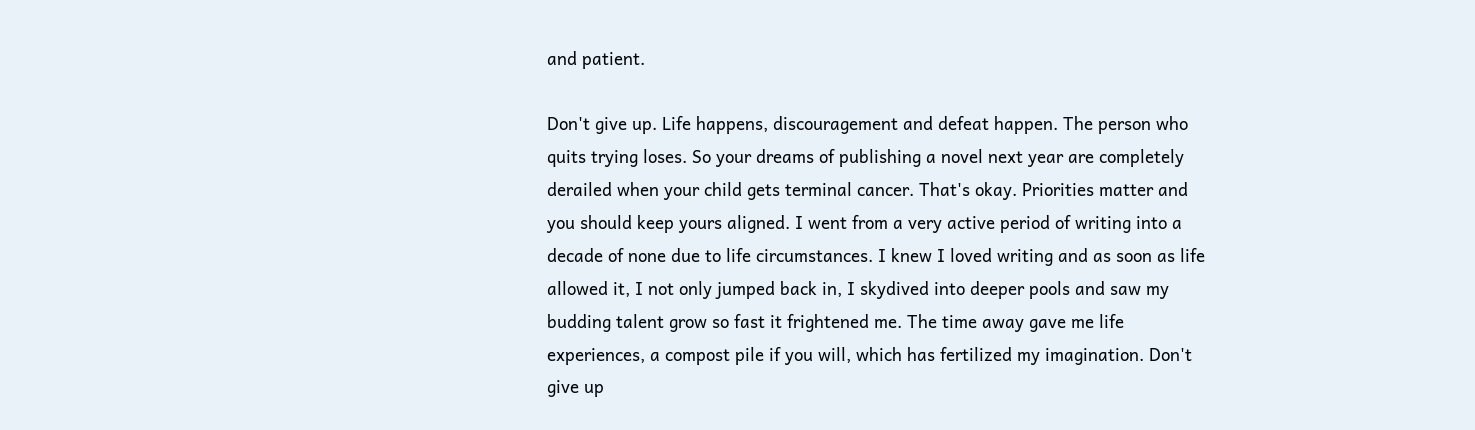and patient.

Don't give up. Life happens, discouragement and defeat happen. The person who quits trying loses. So your dreams of publishing a novel next year are completely derailed when your child gets terminal cancer. That's okay. Priorities matter and you should keep yours aligned. I went from a very active period of writing into a decade of none due to life circumstances. I knew I loved writing and as soon as life allowed it, I not only jumped back in, I skydived into deeper pools and saw my budding talent grow so fast it frightened me. The time away gave me life experiences, a compost pile if you will, which has fertilized my imagination. Don't give up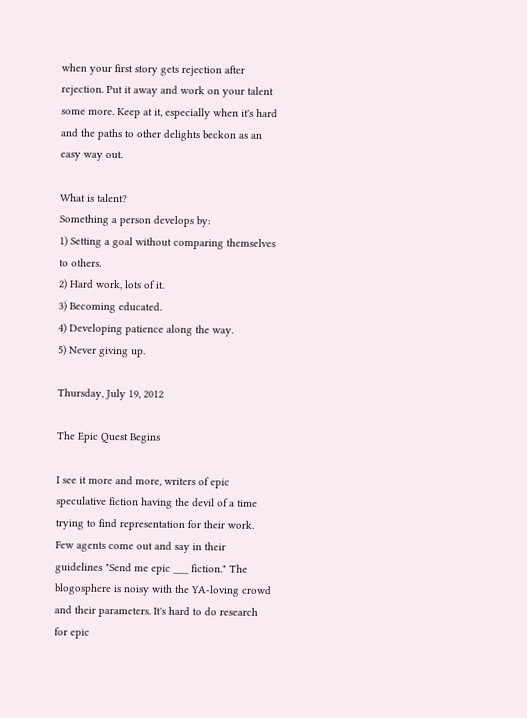when your first story gets rejection after rejection. Put it away and work on your talent some more. Keep at it, especially when it's hard and the paths to other delights beckon as an easy way out.

What is talent?
Something a person develops by:
1) Setting a goal without comparing themselves to others.
2) Hard work, lots of it.
3) Becoming educated.
4) Developing patience along the way.
5) Never giving up.

Thursday, July 19, 2012

The Epic Quest Begins

I see it more and more, writers of epic speculative fiction having the devil of a time trying to find representation for their work. Few agents come out and say in their guidelines "Send me epic ___ fiction." The blogosphere is noisy with the YA-loving crowd and their parameters. It's hard to do research for epic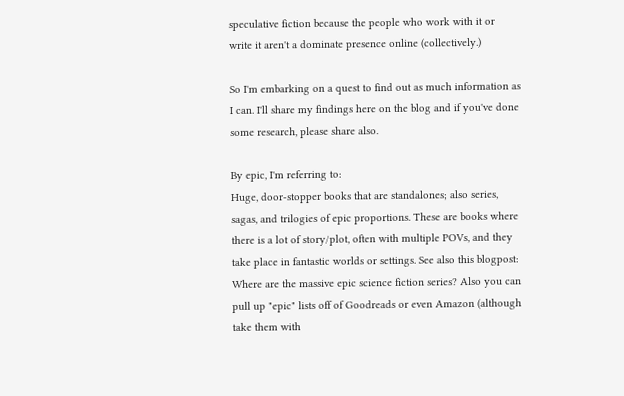speculative fiction because the people who work with it or write it aren't a dominate presence online (collectively.)

So I'm embarking on a quest to find out as much information as I can. I'll share my findings here on the blog and if you've done some research, please share also.

By epic, I'm referring to:
Huge, door-stopper books that are standalones; also series, sagas, and trilogies of epic proportions. These are books where there is a lot of story/plot, often with multiple POVs, and they take place in fantastic worlds or settings. See also this blogpost: Where are the massive epic science fiction series? Also you can pull up "epic" lists off of Goodreads or even Amazon (although take them with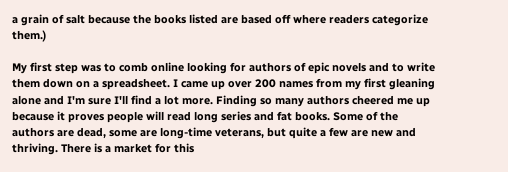a grain of salt because the books listed are based off where readers categorize them.)

My first step was to comb online looking for authors of epic novels and to write them down on a spreadsheet. I came up over 200 names from my first gleaning alone and I'm sure I'll find a lot more. Finding so many authors cheered me up because it proves people will read long series and fat books. Some of the authors are dead, some are long-time veterans, but quite a few are new and thriving. There is a market for this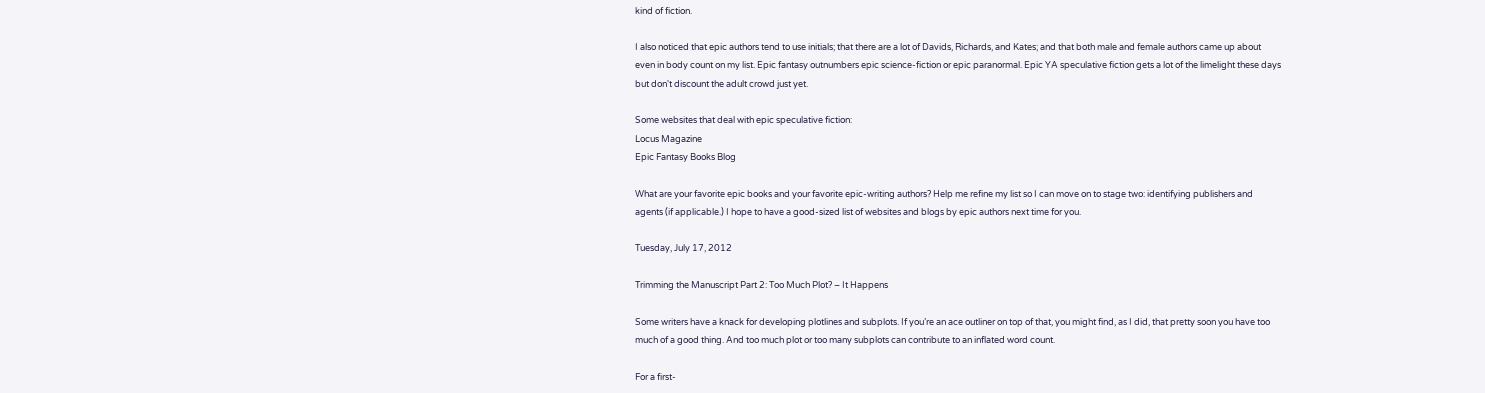kind of fiction.

I also noticed that epic authors tend to use initials; that there are a lot of Davids, Richards, and Kates; and that both male and female authors came up about even in body count on my list. Epic fantasy outnumbers epic science-fiction or epic paranormal. Epic YA speculative fiction gets a lot of the limelight these days but don't discount the adult crowd just yet.

Some websites that deal with epic speculative fiction:
Locus Magazine
Epic Fantasy Books Blog

What are your favorite epic books and your favorite epic-writing authors? Help me refine my list so I can move on to stage two: identifying publishers and agents (if applicable.) I hope to have a good-sized list of websites and blogs by epic authors next time for you.

Tuesday, July 17, 2012

Trimming the Manuscript Part 2: Too Much Plot? – It Happens

Some writers have a knack for developing plotlines and subplots. If you’re an ace outliner on top of that, you might find, as I did, that pretty soon you have too much of a good thing. And too much plot or too many subplots can contribute to an inflated word count.

For a first-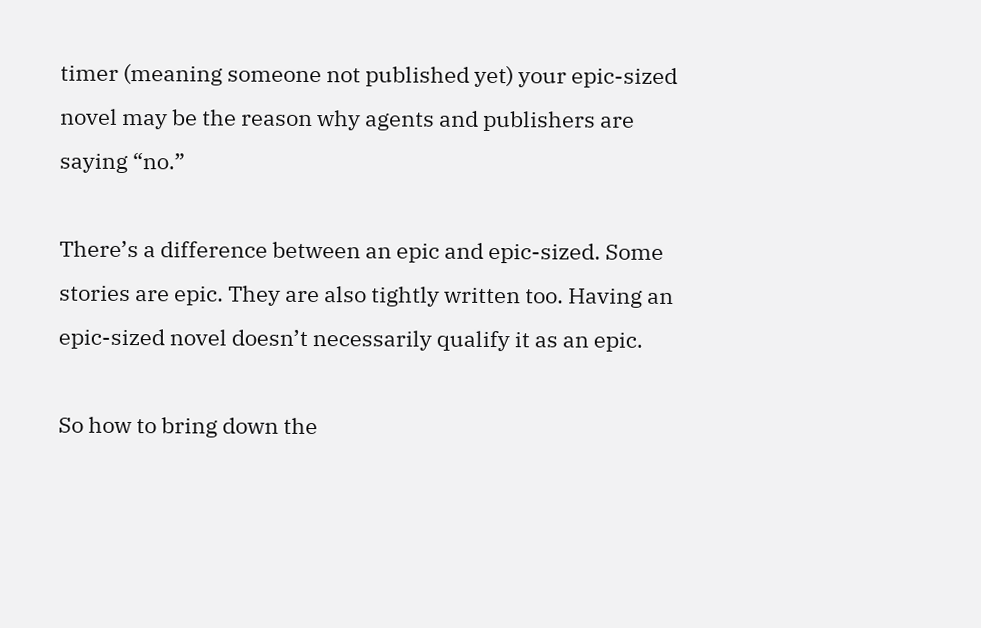timer (meaning someone not published yet) your epic-sized novel may be the reason why agents and publishers are saying “no.”

There’s a difference between an epic and epic-sized. Some stories are epic. They are also tightly written too. Having an epic-sized novel doesn’t necessarily qualify it as an epic.

So how to bring down the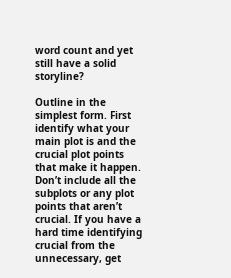word count and yet still have a solid storyline?

Outline in the simplest form. First identify what your main plot is and the crucial plot points that make it happen. Don’t include all the subplots or any plot points that aren’t crucial. If you have a hard time identifying crucial from the unnecessary, get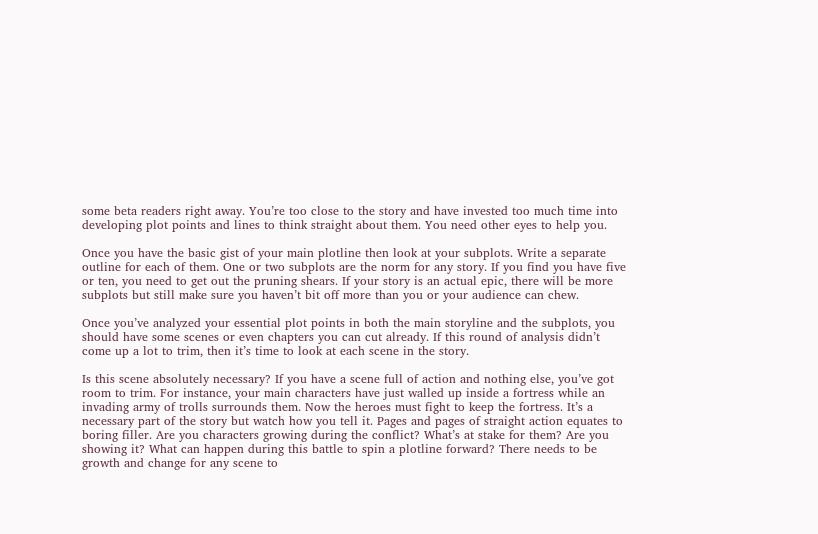some beta readers right away. You’re too close to the story and have invested too much time into developing plot points and lines to think straight about them. You need other eyes to help you.

Once you have the basic gist of your main plotline then look at your subplots. Write a separate outline for each of them. One or two subplots are the norm for any story. If you find you have five or ten, you need to get out the pruning shears. If your story is an actual epic, there will be more subplots but still make sure you haven’t bit off more than you or your audience can chew.

Once you’ve analyzed your essential plot points in both the main storyline and the subplots, you should have some scenes or even chapters you can cut already. If this round of analysis didn’t come up a lot to trim, then it’s time to look at each scene in the story.

Is this scene absolutely necessary? If you have a scene full of action and nothing else, you’ve got room to trim. For instance, your main characters have just walled up inside a fortress while an invading army of trolls surrounds them. Now the heroes must fight to keep the fortress. It’s a necessary part of the story but watch how you tell it. Pages and pages of straight action equates to boring filler. Are you characters growing during the conflict? What’s at stake for them? Are you showing it? What can happen during this battle to spin a plotline forward? There needs to be growth and change for any scene to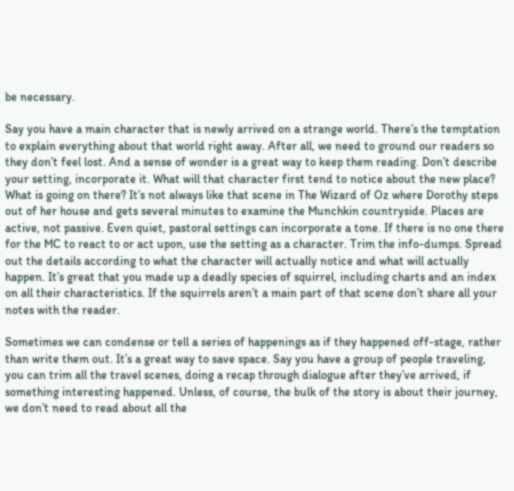be necessary.

Say you have a main character that is newly arrived on a strange world. There’s the temptation to explain everything about that world right away. After all, we need to ground our readers so they don’t feel lost. And a sense of wonder is a great way to keep them reading. Don’t describe your setting, incorporate it. What will that character first tend to notice about the new place? What is going on there? It’s not always like that scene in The Wizard of Oz where Dorothy steps out of her house and gets several minutes to examine the Munchkin countryside. Places are active, not passive. Even quiet, pastoral settings can incorporate a tone. If there is no one there for the MC to react to or act upon, use the setting as a character. Trim the info-dumps. Spread out the details according to what the character will actually notice and what will actually happen. It’s great that you made up a deadly species of squirrel, including charts and an index on all their characteristics. If the squirrels aren’t a main part of that scene don’t share all your notes with the reader.

Sometimes we can condense or tell a series of happenings as if they happened off-stage, rather than write them out. It’s a great way to save space. Say you have a group of people traveling, you can trim all the travel scenes, doing a recap through dialogue after they’ve arrived, if something interesting happened. Unless, of course, the bulk of the story is about their journey, we don’t need to read about all the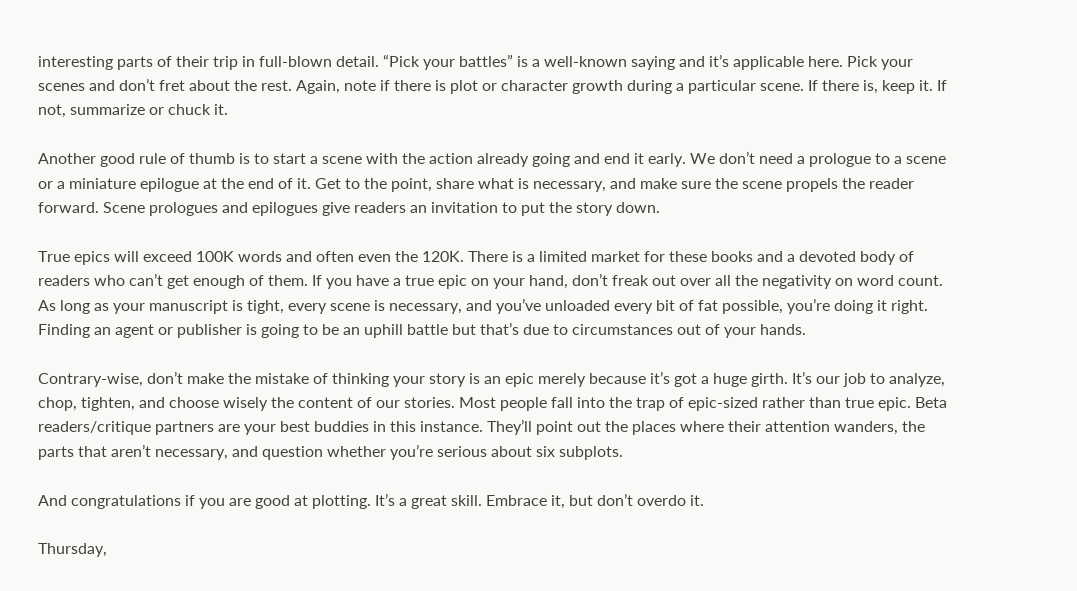interesting parts of their trip in full-blown detail. “Pick your battles” is a well-known saying and it’s applicable here. Pick your scenes and don’t fret about the rest. Again, note if there is plot or character growth during a particular scene. If there is, keep it. If not, summarize or chuck it.

Another good rule of thumb is to start a scene with the action already going and end it early. We don’t need a prologue to a scene or a miniature epilogue at the end of it. Get to the point, share what is necessary, and make sure the scene propels the reader forward. Scene prologues and epilogues give readers an invitation to put the story down.

True epics will exceed 100K words and often even the 120K. There is a limited market for these books and a devoted body of readers who can’t get enough of them. If you have a true epic on your hand, don’t freak out over all the negativity on word count. As long as your manuscript is tight, every scene is necessary, and you’ve unloaded every bit of fat possible, you’re doing it right. Finding an agent or publisher is going to be an uphill battle but that’s due to circumstances out of your hands.

Contrary-wise, don’t make the mistake of thinking your story is an epic merely because it’s got a huge girth. It’s our job to analyze, chop, tighten, and choose wisely the content of our stories. Most people fall into the trap of epic-sized rather than true epic. Beta readers/critique partners are your best buddies in this instance. They’ll point out the places where their attention wanders, the parts that aren’t necessary, and question whether you’re serious about six subplots.

And congratulations if you are good at plotting. It’s a great skill. Embrace it, but don’t overdo it.

Thursday,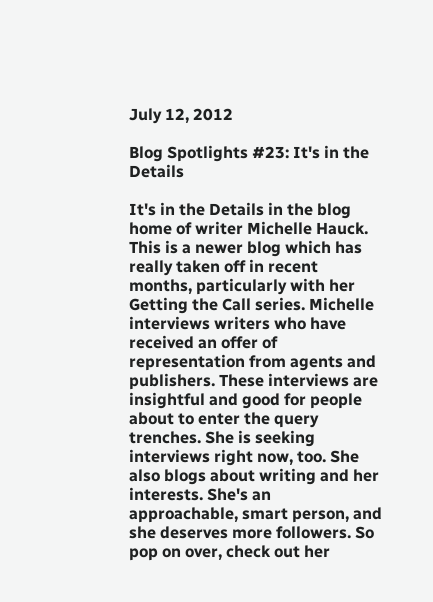July 12, 2012

Blog Spotlights #23: It's in the Details

It's in the Details in the blog home of writer Michelle Hauck. This is a newer blog which has really taken off in recent months, particularly with her Getting the Call series. Michelle interviews writers who have received an offer of representation from agents and publishers. These interviews are insightful and good for people about to enter the query trenches. She is seeking interviews right now, too. She also blogs about writing and her interests. She's an approachable, smart person, and she deserves more followers. So pop on over, check out her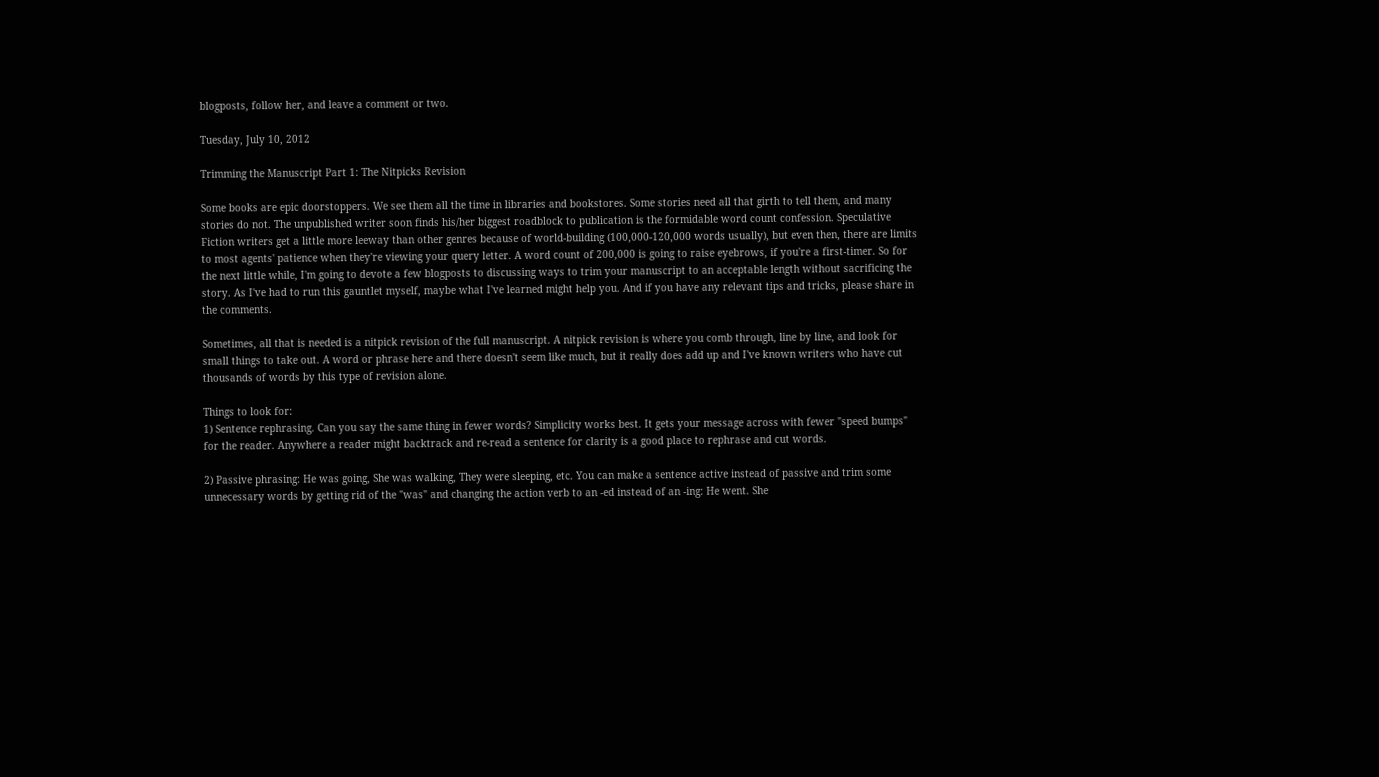blogposts, follow her, and leave a comment or two.

Tuesday, July 10, 2012

Trimming the Manuscript Part 1: The Nitpicks Revision

Some books are epic doorstoppers. We see them all the time in libraries and bookstores. Some stories need all that girth to tell them, and many stories do not. The unpublished writer soon finds his/her biggest roadblock to publication is the formidable word count confession. Speculative Fiction writers get a little more leeway than other genres because of world-building (100,000-120,000 words usually), but even then, there are limits to most agents' patience when they're viewing your query letter. A word count of 200,000 is going to raise eyebrows, if you're a first-timer. So for the next little while, I'm going to devote a few blogposts to discussing ways to trim your manuscript to an acceptable length without sacrificing the story. As I've had to run this gauntlet myself, maybe what I've learned might help you. And if you have any relevant tips and tricks, please share in the comments.

Sometimes, all that is needed is a nitpick revision of the full manuscript. A nitpick revision is where you comb through, line by line, and look for small things to take out. A word or phrase here and there doesn't seem like much, but it really does add up and I've known writers who have cut thousands of words by this type of revision alone.

Things to look for:
1) Sentence rephrasing. Can you say the same thing in fewer words? Simplicity works best. It gets your message across with fewer "speed bumps" for the reader. Anywhere a reader might backtrack and re-read a sentence for clarity is a good place to rephrase and cut words.

2) Passive phrasing: He was going, She was walking, They were sleeping, etc. You can make a sentence active instead of passive and trim some unnecessary words by getting rid of the "was" and changing the action verb to an -ed instead of an -ing: He went. She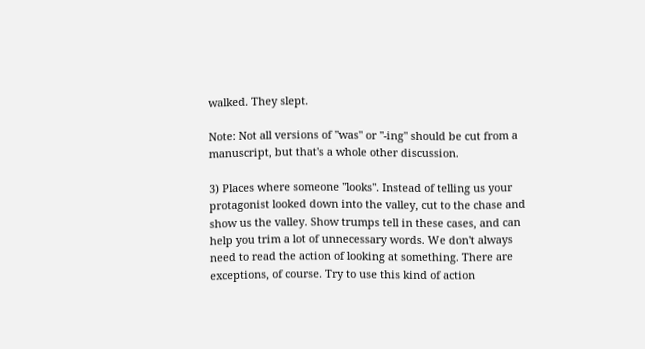walked. They slept.

Note: Not all versions of "was" or "-ing" should be cut from a manuscript, but that's a whole other discussion.

3) Places where someone "looks". Instead of telling us your protagonist looked down into the valley, cut to the chase and show us the valley. Show trumps tell in these cases, and can help you trim a lot of unnecessary words. We don't always need to read the action of looking at something. There are exceptions, of course. Try to use this kind of action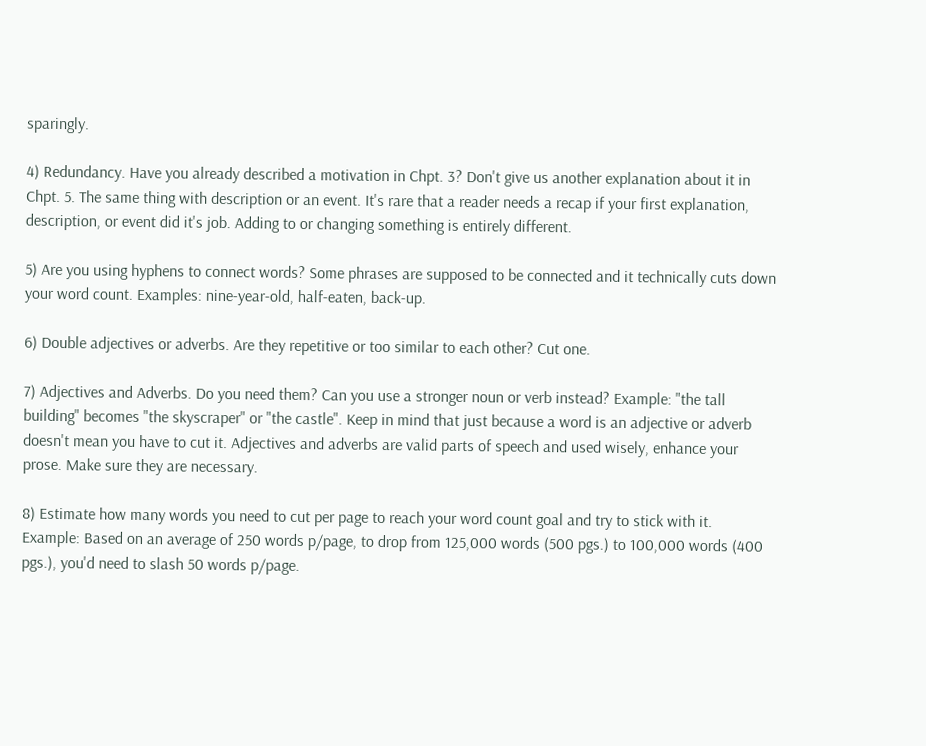sparingly.

4) Redundancy. Have you already described a motivation in Chpt. 3? Don't give us another explanation about it in Chpt. 5. The same thing with description or an event. It's rare that a reader needs a recap if your first explanation, description, or event did it's job. Adding to or changing something is entirely different.

5) Are you using hyphens to connect words? Some phrases are supposed to be connected and it technically cuts down your word count. Examples: nine-year-old, half-eaten, back-up.

6) Double adjectives or adverbs. Are they repetitive or too similar to each other? Cut one.

7) Adjectives and Adverbs. Do you need them? Can you use a stronger noun or verb instead? Example: "the tall building" becomes "the skyscraper" or "the castle". Keep in mind that just because a word is an adjective or adverb doesn't mean you have to cut it. Adjectives and adverbs are valid parts of speech and used wisely, enhance your prose. Make sure they are necessary.

8) Estimate how many words you need to cut per page to reach your word count goal and try to stick with it.
Example: Based on an average of 250 words p/page, to drop from 125,000 words (500 pgs.) to 100,000 words (400 pgs.), you'd need to slash 50 words p/page.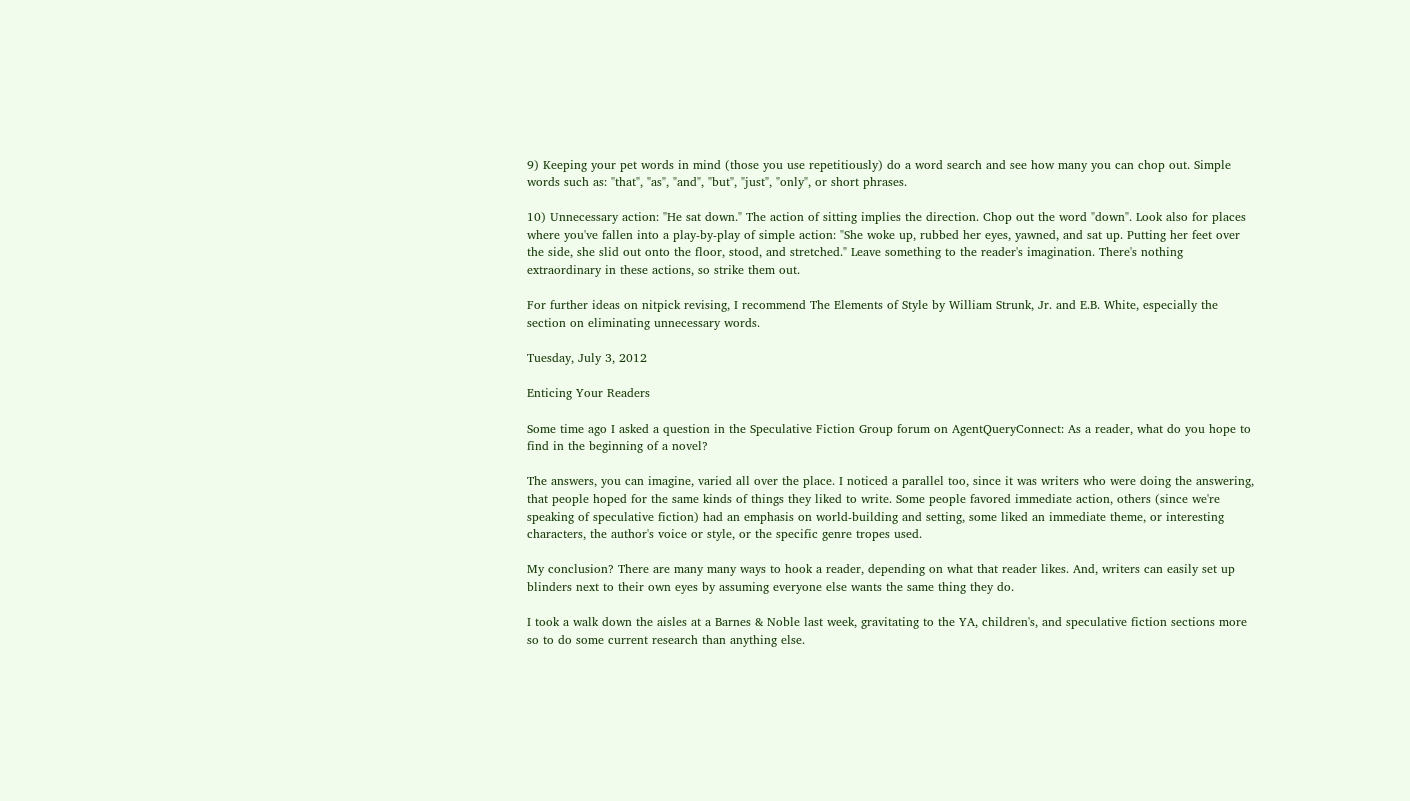9) Keeping your pet words in mind (those you use repetitiously) do a word search and see how many you can chop out. Simple words such as: "that", "as", "and", "but", "just", "only", or short phrases.

10) Unnecessary action: "He sat down." The action of sitting implies the direction. Chop out the word "down". Look also for places where you've fallen into a play-by-play of simple action: "She woke up, rubbed her eyes, yawned, and sat up. Putting her feet over the side, she slid out onto the floor, stood, and stretched." Leave something to the reader's imagination. There's nothing extraordinary in these actions, so strike them out.

For further ideas on nitpick revising, I recommend The Elements of Style by William Strunk, Jr. and E.B. White, especially the section on eliminating unnecessary words.

Tuesday, July 3, 2012

Enticing Your Readers

Some time ago I asked a question in the Speculative Fiction Group forum on AgentQueryConnect: As a reader, what do you hope to find in the beginning of a novel?

The answers, you can imagine, varied all over the place. I noticed a parallel too, since it was writers who were doing the answering, that people hoped for the same kinds of things they liked to write. Some people favored immediate action, others (since we're speaking of speculative fiction) had an emphasis on world-building and setting, some liked an immediate theme, or interesting characters, the author's voice or style, or the specific genre tropes used.

My conclusion? There are many many ways to hook a reader, depending on what that reader likes. And, writers can easily set up blinders next to their own eyes by assuming everyone else wants the same thing they do.

I took a walk down the aisles at a Barnes & Noble last week, gravitating to the YA, children's, and speculative fiction sections more so to do some current research than anything else.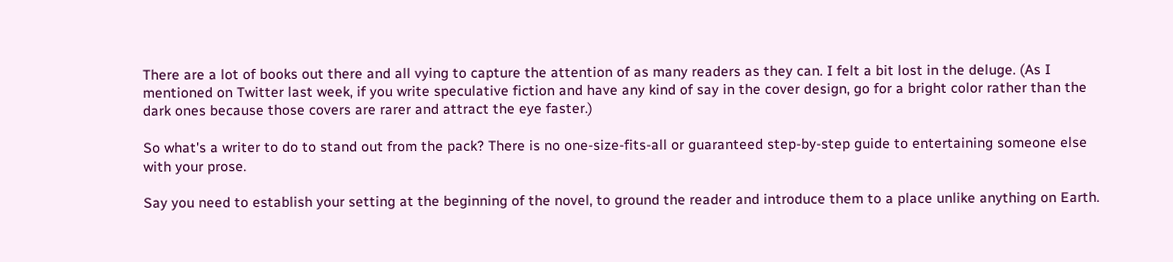There are a lot of books out there and all vying to capture the attention of as many readers as they can. I felt a bit lost in the deluge. (As I mentioned on Twitter last week, if you write speculative fiction and have any kind of say in the cover design, go for a bright color rather than the dark ones because those covers are rarer and attract the eye faster.)

So what's a writer to do to stand out from the pack? There is no one-size-fits-all or guaranteed step-by-step guide to entertaining someone else with your prose.

Say you need to establish your setting at the beginning of the novel, to ground the reader and introduce them to a place unlike anything on Earth.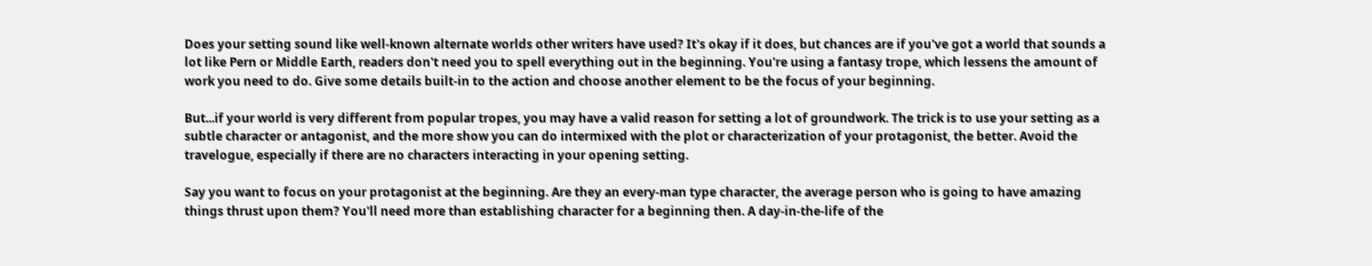Does your setting sound like well-known alternate worlds other writers have used? It's okay if it does, but chances are if you've got a world that sounds a lot like Pern or Middle Earth, readers don't need you to spell everything out in the beginning. You're using a fantasy trope, which lessens the amount of work you need to do. Give some details built-in to the action and choose another element to be the focus of your beginning.

But...if your world is very different from popular tropes, you may have a valid reason for setting a lot of groundwork. The trick is to use your setting as a subtle character or antagonist, and the more show you can do intermixed with the plot or characterization of your protagonist, the better. Avoid the travelogue, especially if there are no characters interacting in your opening setting.

Say you want to focus on your protagonist at the beginning. Are they an every-man type character, the average person who is going to have amazing things thrust upon them? You'll need more than establishing character for a beginning then. A day-in-the-life of the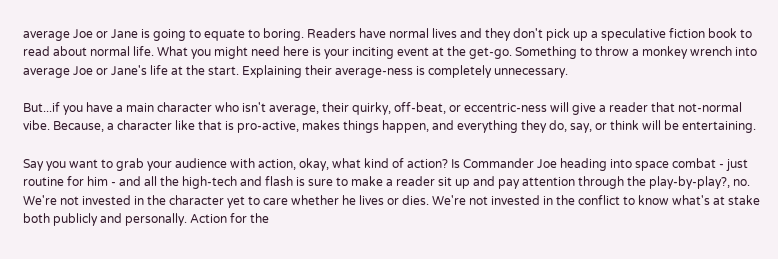average Joe or Jane is going to equate to boring. Readers have normal lives and they don't pick up a speculative fiction book to read about normal life. What you might need here is your inciting event at the get-go. Something to throw a monkey wrench into average Joe or Jane's life at the start. Explaining their average-ness is completely unnecessary.

But...if you have a main character who isn't average, their quirky, off-beat, or eccentric-ness will give a reader that not-normal vibe. Because, a character like that is pro-active, makes things happen, and everything they do, say, or think will be entertaining.

Say you want to grab your audience with action, okay, what kind of action? Is Commander Joe heading into space combat - just routine for him - and all the high-tech and flash is sure to make a reader sit up and pay attention through the play-by-play?, no. We're not invested in the character yet to care whether he lives or dies. We're not invested in the conflict to know what's at stake both publicly and personally. Action for the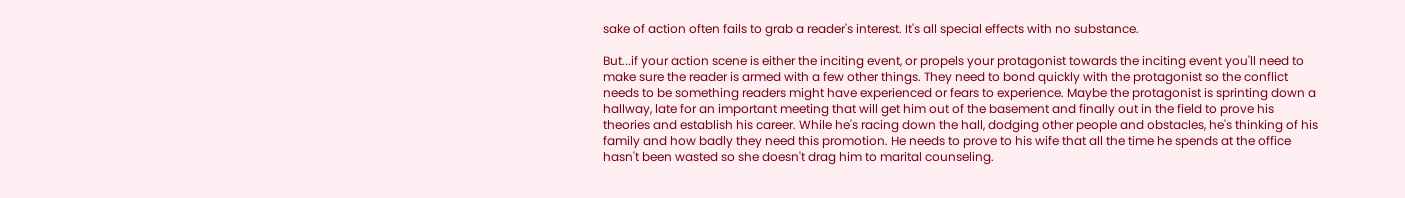sake of action often fails to grab a reader's interest. It's all special effects with no substance.

But...if your action scene is either the inciting event, or propels your protagonist towards the inciting event you'll need to make sure the reader is armed with a few other things. They need to bond quickly with the protagonist so the conflict needs to be something readers might have experienced or fears to experience. Maybe the protagonist is sprinting down a hallway, late for an important meeting that will get him out of the basement and finally out in the field to prove his theories and establish his career. While he's racing down the hall, dodging other people and obstacles, he's thinking of his family and how badly they need this promotion. He needs to prove to his wife that all the time he spends at the office hasn't been wasted so she doesn't drag him to marital counseling.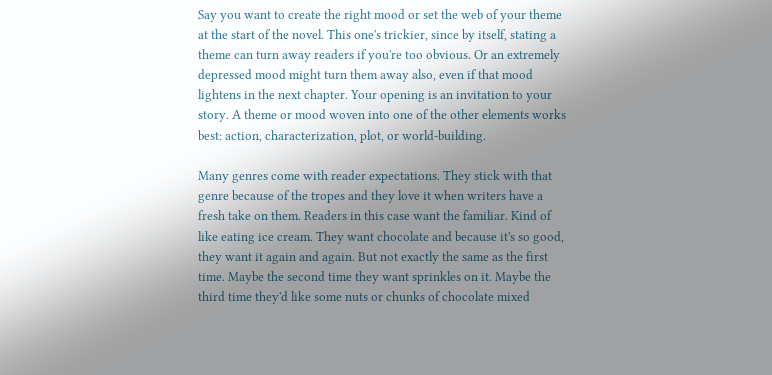Say you want to create the right mood or set the web of your theme at the start of the novel. This one's trickier, since by itself, stating a theme can turn away readers if you're too obvious. Or an extremely depressed mood might turn them away also, even if that mood lightens in the next chapter. Your opening is an invitation to your story. A theme or mood woven into one of the other elements works best: action, characterization, plot, or world-building.

Many genres come with reader expectations. They stick with that genre because of the tropes and they love it when writers have a fresh take on them. Readers in this case want the familiar. Kind of like eating ice cream. They want chocolate and because it's so good, they want it again and again. But not exactly the same as the first time. Maybe the second time they want sprinkles on it. Maybe the third time they'd like some nuts or chunks of chocolate mixed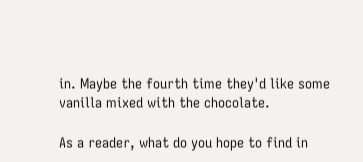in. Maybe the fourth time they'd like some vanilla mixed with the chocolate.

As a reader, what do you hope to find in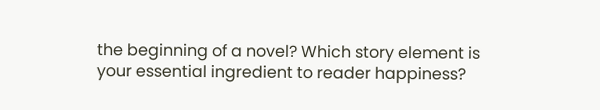the beginning of a novel? Which story element is your essential ingredient to reader happiness?